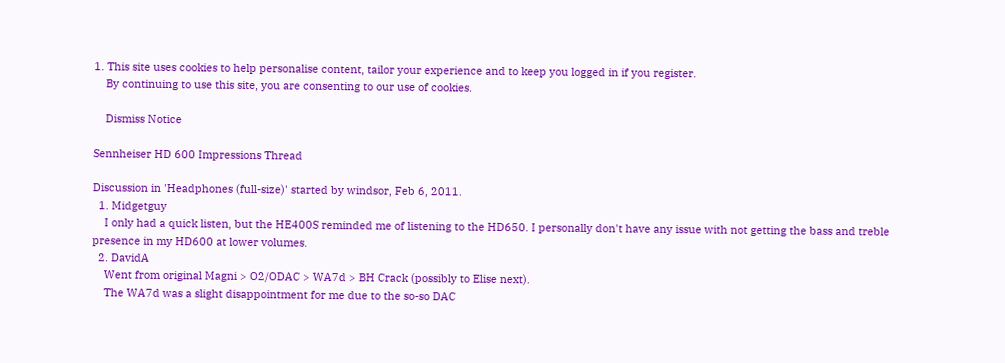1. This site uses cookies to help personalise content, tailor your experience and to keep you logged in if you register.
    By continuing to use this site, you are consenting to our use of cookies.

    Dismiss Notice

Sennheiser HD 600 Impressions Thread

Discussion in 'Headphones (full-size)' started by windsor, Feb 6, 2011.
  1. Midgetguy
    I only had a quick listen, but the HE400S reminded me of listening to the HD650. I personally don't have any issue with not getting the bass and treble presence in my HD600 at lower volumes.
  2. DavidA
    Went from original Magni > O2/ODAC > WA7d > BH Crack (possibly to Elise next).
    The WA7d was a slight disappointment for me due to the so-so DAC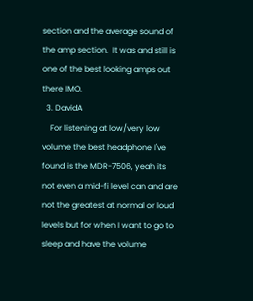section and the average sound of the amp section.  It was and still is one of the best looking amps out there IMO.
  3. DavidA
    For listening at low/very low volume the best headphone I've found is the MDR-7506, yeah its not even a mid-fi level can and are not the greatest at normal or loud levels but for when I want to go to sleep and have the volume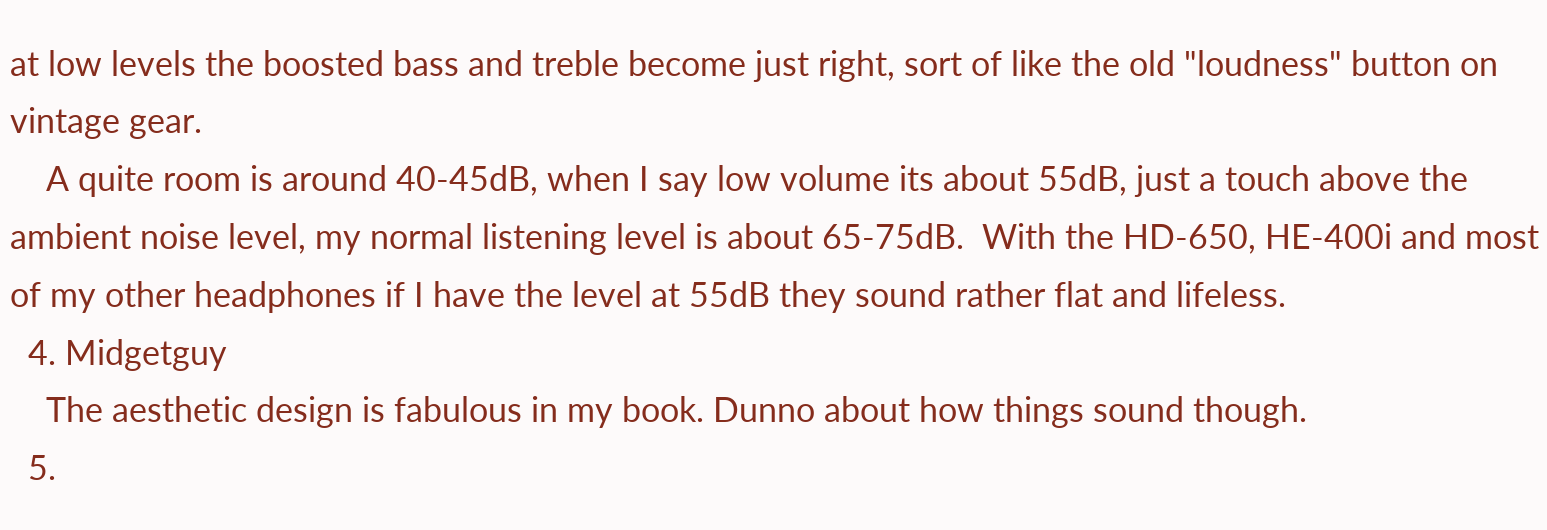at low levels the boosted bass and treble become just right, sort of like the old "loudness" button on vintage gear.
    A quite room is around 40-45dB, when I say low volume its about 55dB, just a touch above the ambient noise level, my normal listening level is about 65-75dB.  With the HD-650, HE-400i and most of my other headphones if I have the level at 55dB they sound rather flat and lifeless.
  4. Midgetguy
    The aesthetic design is fabulous in my book. Dunno about how things sound though.
  5.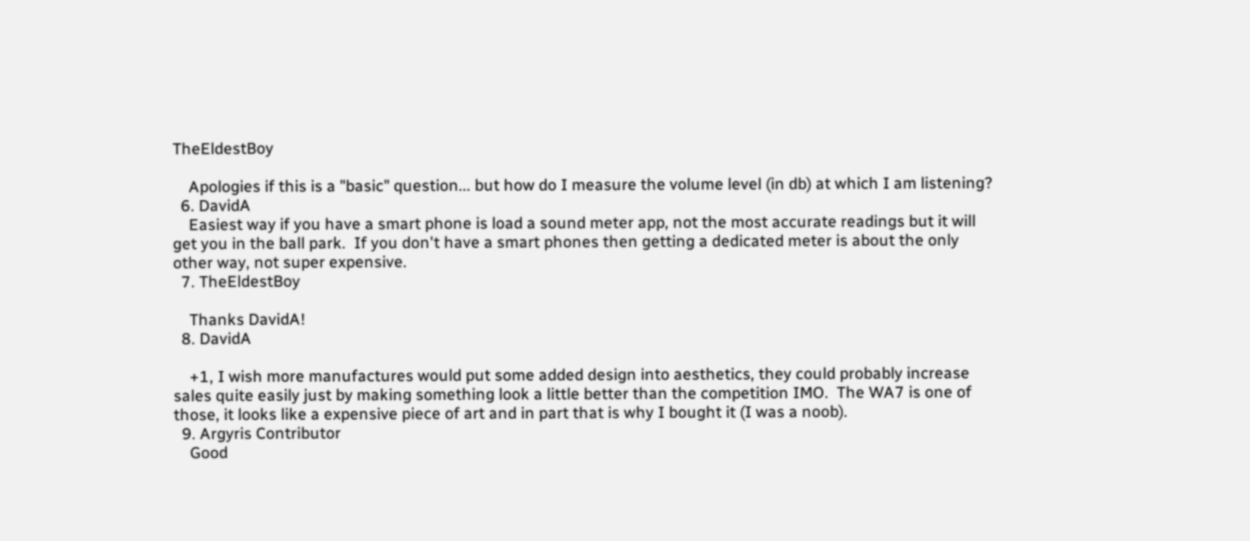TheEldestBoy

    Apologies if this is a "basic" question... but how do I measure the volume level (in db) at which I am listening?
  6. DavidA
    Easiest way if you have a smart phone is load a sound meter app, not the most accurate readings but it will get you in the ball park.  If you don't have a smart phones then getting a dedicated meter is about the only other way, not super expensive.
  7. TheEldestBoy

    Thanks DavidA!
  8. DavidA

    +1, I wish more manufactures would put some added design into aesthetics, they could probably increase sales quite easily just by making something look a little better than the competition IMO.  The WA7 is one of those, it looks like a expensive piece of art and in part that is why I bought it (I was a noob).
  9. Argyris Contributor
    Good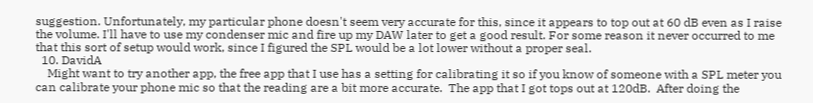suggestion. Unfortunately, my particular phone doesn't seem very accurate for this, since it appears to top out at 60 dB even as I raise the volume. I'll have to use my condenser mic and fire up my DAW later to get a good result. For some reason it never occurred to me that this sort of setup would work, since I figured the SPL would be a lot lower without a proper seal.
  10. DavidA
    Might want to try another app, the free app that I use has a setting for calibrating it so if you know of someone with a SPL meter you can calibrate your phone mic so that the reading are a bit more accurate.  The app that I got tops out at 120dB.  After doing the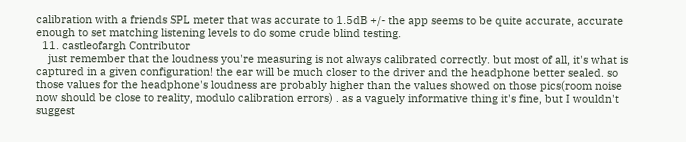calibration with a friends SPL meter that was accurate to 1.5dB +/- the app seems to be quite accurate, accurate enough to set matching listening levels to do some crude blind testing.
  11. castleofargh Contributor
    just remember that the loudness you're measuring is not always calibrated correctly. but most of all, it's what is captured in a given configuration! the ear will be much closer to the driver and the headphone better sealed. so those values for the headphone's loudness are probably higher than the values showed on those pics(room noise now should be close to reality, modulo calibration errors) . as a vaguely informative thing it's fine, but I wouldn't suggest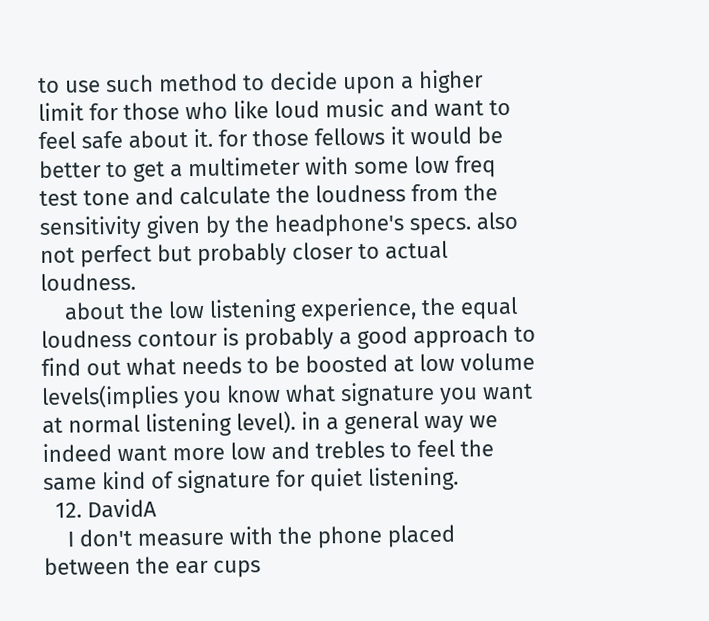to use such method to decide upon a higher limit for those who like loud music and want to feel safe about it. for those fellows it would be better to get a multimeter with some low freq test tone and calculate the loudness from the sensitivity given by the headphone's specs. also not perfect but probably closer to actual loudness.
    about the low listening experience, the equal loudness contour is probably a good approach to find out what needs to be boosted at low volume levels(implies you know what signature you want at normal listening level). in a general way we indeed want more low and trebles to feel the same kind of signature for quiet listening.
  12. DavidA
    I don't measure with the phone placed between the ear cups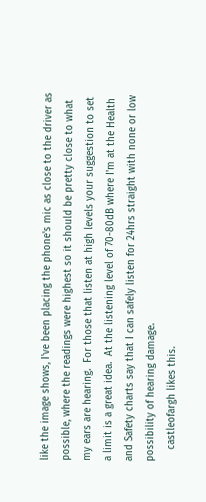like the image shows, I've been placing the phone's mic as close to the driver as possible, where the readings were highest so it should be pretty close to what my ears are hearing.  For those that listen at high levels your suggestion to set a limit is a great idea.  At the listening level of 70-80dB where I'm at the Health and Safety charts say that I can safely listen for 24hrs straight with none or low possibility of hearing damage.
    castleofargh likes this.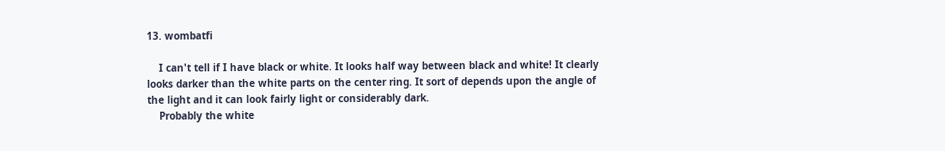13. wombatfi

    I can't tell if I have black or white. It looks half way between black and white! It clearly looks darker than the white parts on the center ring. It sort of depends upon the angle of the light and it can look fairly light or considerably dark.
    Probably the white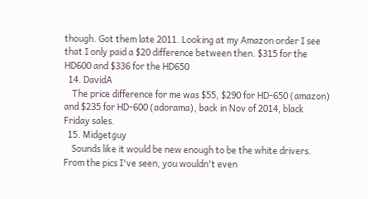though. Got them late 2011. Looking at my Amazon order I see that I only paid a $20 difference between then. $315 for the HD600 and $336 for the HD650
  14. DavidA
    The price difference for me was $55, $290 for HD-650 (amazon) and $235 for HD-600 (adorama), back in Nov of 2014, black Friday sales.
  15. Midgetguy
    Sounds like it would be new enough to be the white drivers. From the pics I've seen, you wouldn't even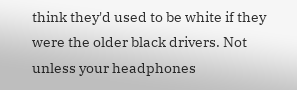think they'd used to be white if they were the older black drivers. Not unless your headphones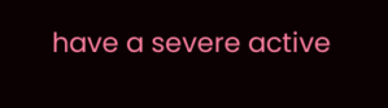have a severe active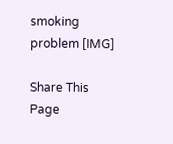smoking problem [IMG]

Share This Page